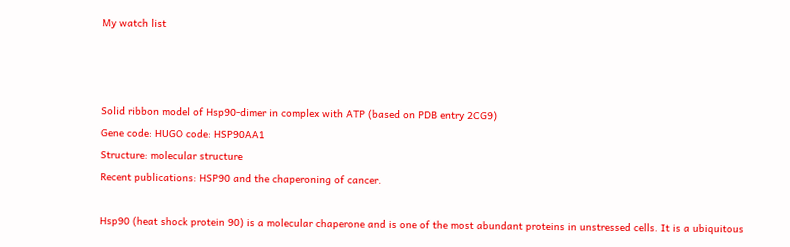My watch list



Solid ribbon model of Hsp90-dimer in complex with ATP (based on PDB entry 2CG9)
Gene code: HUGO code: HSP90AA1
Structure: molecular structure
Recent publications: HSP90 and the chaperoning of cancer.

Hsp90 (heat shock protein 90) is a molecular chaperone and is one of the most abundant proteins in unstressed cells. It is a ubiquitous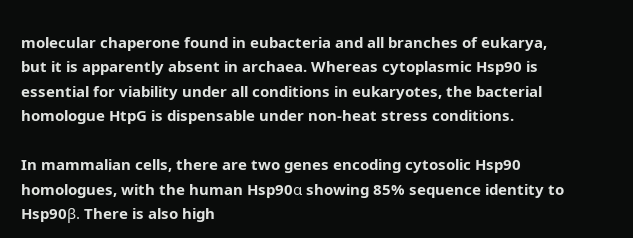molecular chaperone found in eubacteria and all branches of eukarya, but it is apparently absent in archaea. Whereas cytoplasmic Hsp90 is essential for viability under all conditions in eukaryotes, the bacterial homologue HtpG is dispensable under non-heat stress conditions.

In mammalian cells, there are two genes encoding cytosolic Hsp90 homologues, with the human Hsp90α showing 85% sequence identity to Hsp90β. There is also high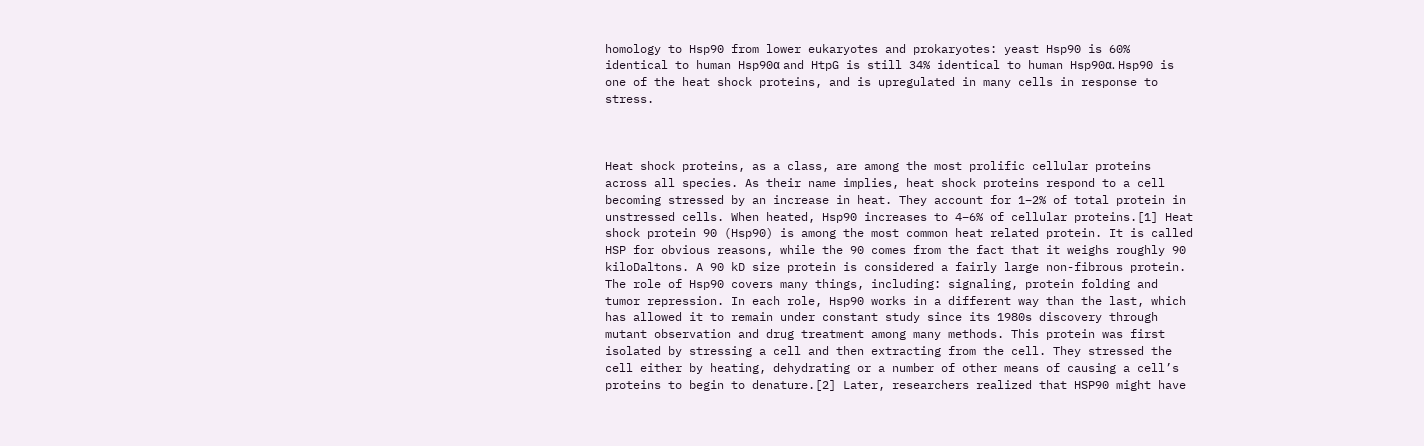homology to Hsp90 from lower eukaryotes and prokaryotes: yeast Hsp90 is 60% identical to human Hsp90α and HtpG is still 34% identical to human Hsp90α. Hsp90 is one of the heat shock proteins, and is upregulated in many cells in response to stress.



Heat shock proteins, as a class, are among the most prolific cellular proteins across all species. As their name implies, heat shock proteins respond to a cell becoming stressed by an increase in heat. They account for 1–2% of total protein in unstressed cells. When heated, Hsp90 increases to 4–6% of cellular proteins.[1] Heat shock protein 90 (Hsp90) is among the most common heat related protein. It is called HSP for obvious reasons, while the 90 comes from the fact that it weighs roughly 90 kiloDaltons. A 90 kD size protein is considered a fairly large non-fibrous protein. The role of Hsp90 covers many things, including: signaling, protein folding and tumor repression. In each role, Hsp90 works in a different way than the last, which has allowed it to remain under constant study since its 1980s discovery through mutant observation and drug treatment among many methods. This protein was first isolated by stressing a cell and then extracting from the cell. They stressed the cell either by heating, dehydrating or a number of other means of causing a cell’s proteins to begin to denature.[2] Later, researchers realized that HSP90 might have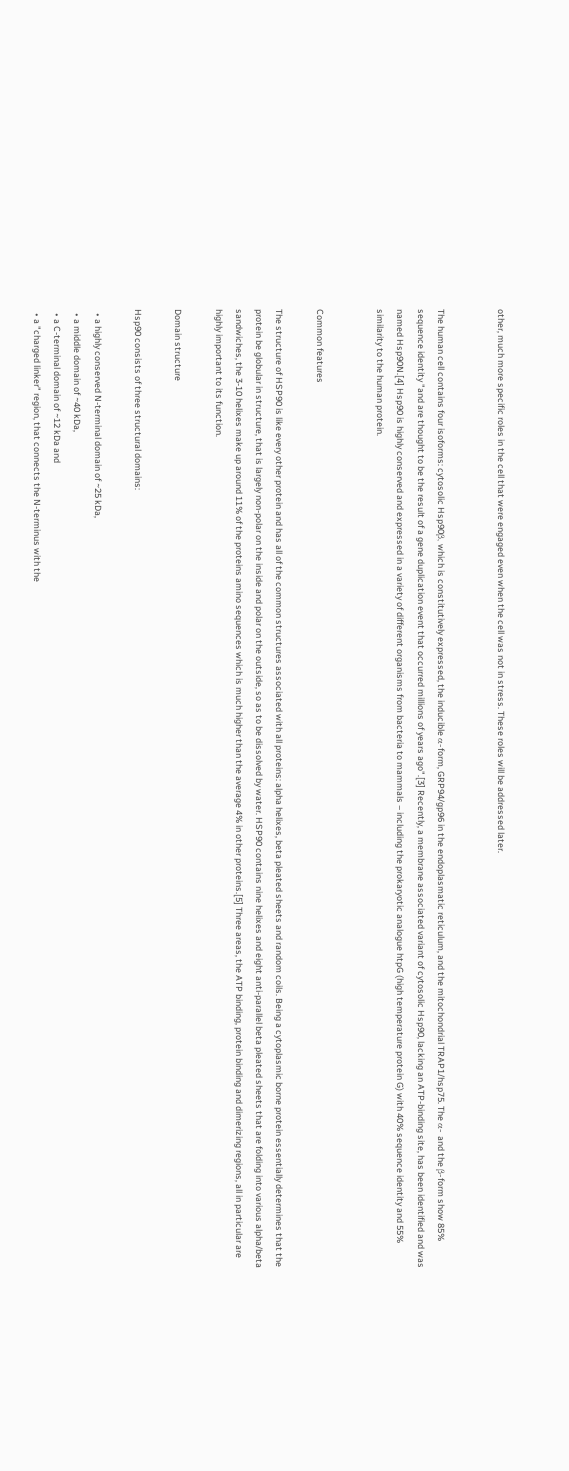other, much more specific roles in the cell that were engaged even when the cell was not in stress. These roles will be addressed later.


The human cell contains four isoforms: cytosolic Hsp90β, which is constitutively expressed, the inducible α-form, GRP94/gp96 in the endoplasmatic reticulum, and the mitochondrial TRAP1/hsp75. The α- and the β-form show 85% sequence identity "and are thought to be the result of a gene duplication event that occurred millions of years ago".[3] Recently, a membrane associated variant of cytosolic Hsp90, lacking an ATP-binding site, has been identified and was named Hsp90N.[4] Hsp90 is highly conserved and expressed in a variety of different organisms from bacteria to mammals – including the prokaryotic analogue htpG (high temperature protein G) with 40% sequence identity and 55% similarity to the human protein.


Common features

The structure of HSP90 is like every other protein and has all of the common structures associated with all proteins: alpha helixes, beta pleated sheets and random coils. Being a cytoplasmic borne protein essentially determines that the protein be globular in structure, that is largely non-polar on the inside and polar on the outside, so as to be dissolved by water. HSP90 contains nine helixes and eight anti-parallel beta pleated sheets that are folding into various alpha/beta sandwiches, the 3-10 helixes make up around 11% of the proteins amino sequences which is much higher than the average 4% in other proteins.[5] Three areas, the ATP binding, protein binding and dimerizing regions, all in particular are highly important to its function.

Domain structure

Hsp90 consists of three structural domains:

  • a highly conserved N-terminal domain of ~25 kDa,
  • a middle domain of ~40 kDa,
  • a C-terminal domain of ~12 kDa and
  • a "charged linker" region, that connects the N-terminus with the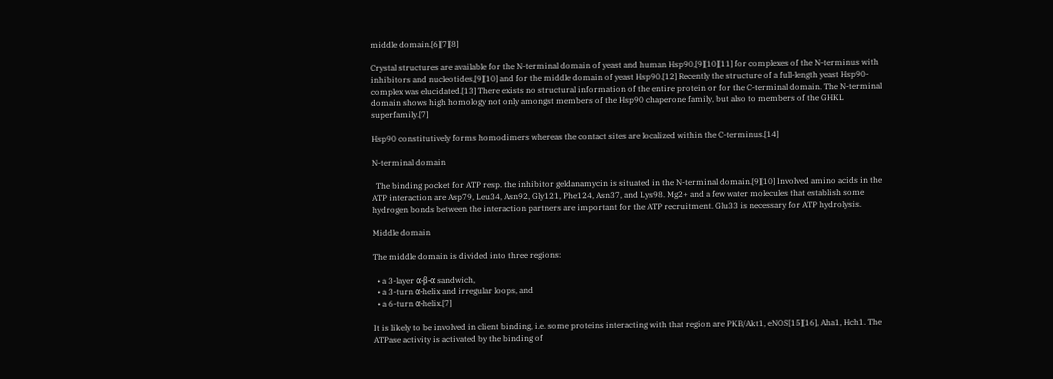middle domain.[6][7][8]

Crystal structures are available for the N-terminal domain of yeast and human Hsp90,[9][10][11] for complexes of the N-terminus with inhibitors and nucleotides,[9][10] and for the middle domain of yeast Hsp90.[12] Recently the structure of a full-length yeast Hsp90-complex was elucidated.[13] There exists no structural information of the entire protein or for the C-terminal domain. The N-terminal domain shows high homology not only amongst members of the Hsp90 chaperone family, but also to members of the GHKL superfamily.[7]

Hsp90 constitutively forms homodimers whereas the contact sites are localized within the C-terminus.[14]

N-terminal domain

  The binding pocket for ATP resp. the inhibitor geldanamycin is situated in the N-terminal domain.[9][10] Involved amino acids in the ATP interaction are Asp79, Leu34, Asn92, Gly121, Phe124, Asn37, and Lys98. Mg2+ and a few water molecules that establish some hydrogen bonds between the interaction partners are important for the ATP recruitment. Glu33 is necessary for ATP hydrolysis.

Middle domain

The middle domain is divided into three regions:

  • a 3-layer α-β-α sandwich,
  • a 3-turn α-helix and irregular loops, and
  • a 6-turn α-helix.[7]

It is likely to be involved in client binding, i.e. some proteins interacting with that region are PKB/Akt1, eNOS[15][16], Aha1, Hch1. The ATPase activity is activated by the binding of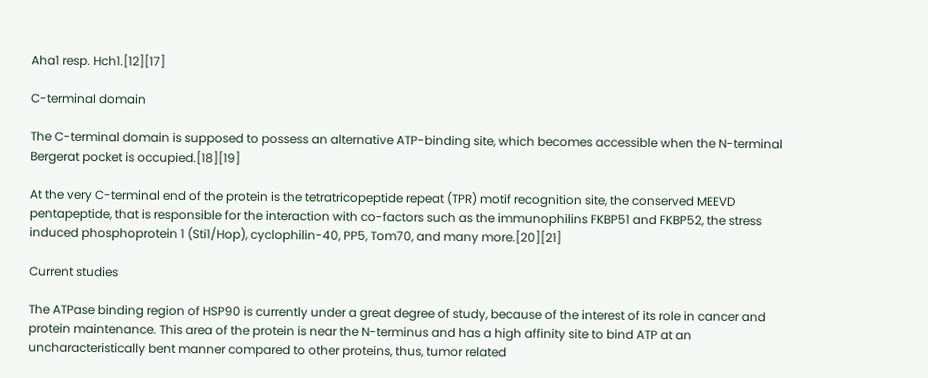Aha1 resp. Hch1.[12][17]

C-terminal domain

The C-terminal domain is supposed to possess an alternative ATP-binding site, which becomes accessible when the N-terminal Bergerat pocket is occupied.[18][19]

At the very C-terminal end of the protein is the tetratricopeptide repeat (TPR) motif recognition site, the conserved MEEVD pentapeptide, that is responsible for the interaction with co-factors such as the immunophilins FKBP51 and FKBP52, the stress induced phosphoprotein 1 (Sti1/Hop), cyclophilin-40, PP5, Tom70, and many more.[20][21]

Current studies

The ATPase binding region of HSP90 is currently under a great degree of study, because of the interest of its role in cancer and protein maintenance. This area of the protein is near the N-terminus and has a high affinity site to bind ATP at an uncharacteristically bent manner compared to other proteins, thus, tumor related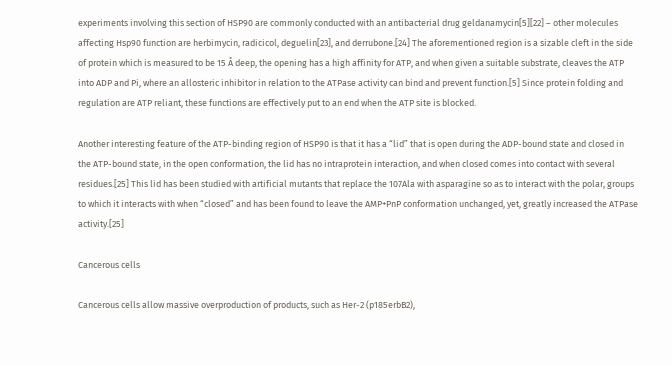experiments involving this section of HSP90 are commonly conducted with an antibacterial drug geldanamycin[5][22] – other molecules affecting Hsp90 function are herbimycin, radicicol, deguelin[23], and derrubone.[24] The aforementioned region is a sizable cleft in the side of protein which is measured to be 15 Å deep, the opening has a high affinity for ATP, and when given a suitable substrate, cleaves the ATP into ADP and Pi, where an allosteric inhibitor in relation to the ATPase activity can bind and prevent function.[5] Since protein folding and regulation are ATP reliant, these functions are effectively put to an end when the ATP site is blocked.

Another interesting feature of the ATP-binding region of HSP90 is that it has a “lid” that is open during the ADP-bound state and closed in the ATP-bound state, in the open conformation, the lid has no intraprotein interaction, and when closed comes into contact with several residues.[25] This lid has been studied with artificial mutants that replace the 107Ala with asparagine so as to interact with the polar, groups to which it interacts with when “closed” and has been found to leave the AMP+PnP conformation unchanged, yet, greatly increased the ATPase activity.[25]

Cancerous cells

Cancerous cells allow massive overproduction of products, such as Her-2 (p185erbB2),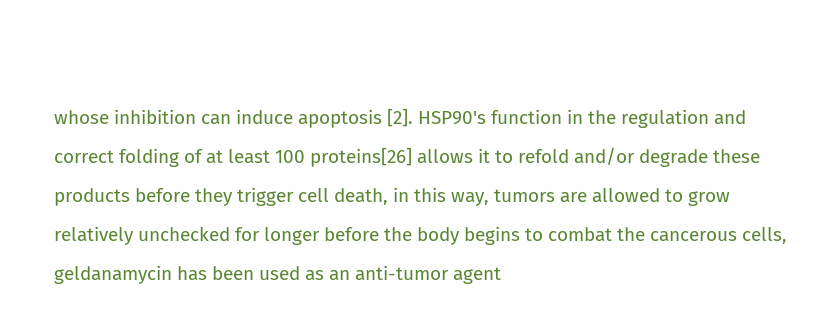whose inhibition can induce apoptosis [2]. HSP90's function in the regulation and correct folding of at least 100 proteins[26] allows it to refold and/or degrade these products before they trigger cell death, in this way, tumors are allowed to grow relatively unchecked for longer before the body begins to combat the cancerous cells, geldanamycin has been used as an anti-tumor agent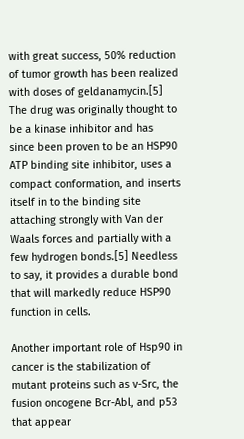with great success, 50% reduction of tumor growth has been realized with doses of geldanamycin.[5] The drug was originally thought to be a kinase inhibitor and has since been proven to be an HSP90 ATP binding site inhibitor, uses a compact conformation, and inserts itself in to the binding site attaching strongly with Van der Waals forces and partially with a few hydrogen bonds.[5] Needless to say, it provides a durable bond that will markedly reduce HSP90 function in cells.

Another important role of Hsp90 in cancer is the stabilization of mutant proteins such as v-Src, the fusion oncogene Bcr-Abl, and p53 that appear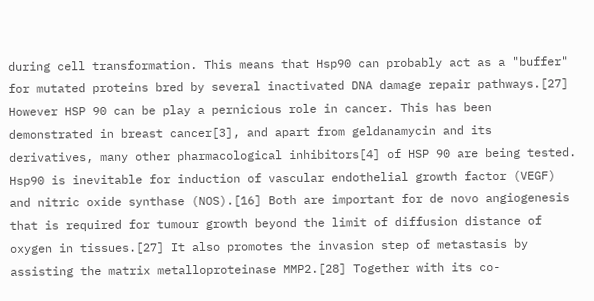during cell transformation. This means that Hsp90 can probably act as a "buffer" for mutated proteins bred by several inactivated DNA damage repair pathways.[27] However HSP 90 can be play a pernicious role in cancer. This has been demonstrated in breast cancer[3], and apart from geldanamycin and its derivatives, many other pharmacological inhibitors[4] of HSP 90 are being tested. Hsp90 is inevitable for induction of vascular endothelial growth factor (VEGF) and nitric oxide synthase (NOS).[16] Both are important for de novo angiogenesis that is required for tumour growth beyond the limit of diffusion distance of oxygen in tissues.[27] It also promotes the invasion step of metastasis by assisting the matrix metalloproteinase MMP2.[28] Together with its co-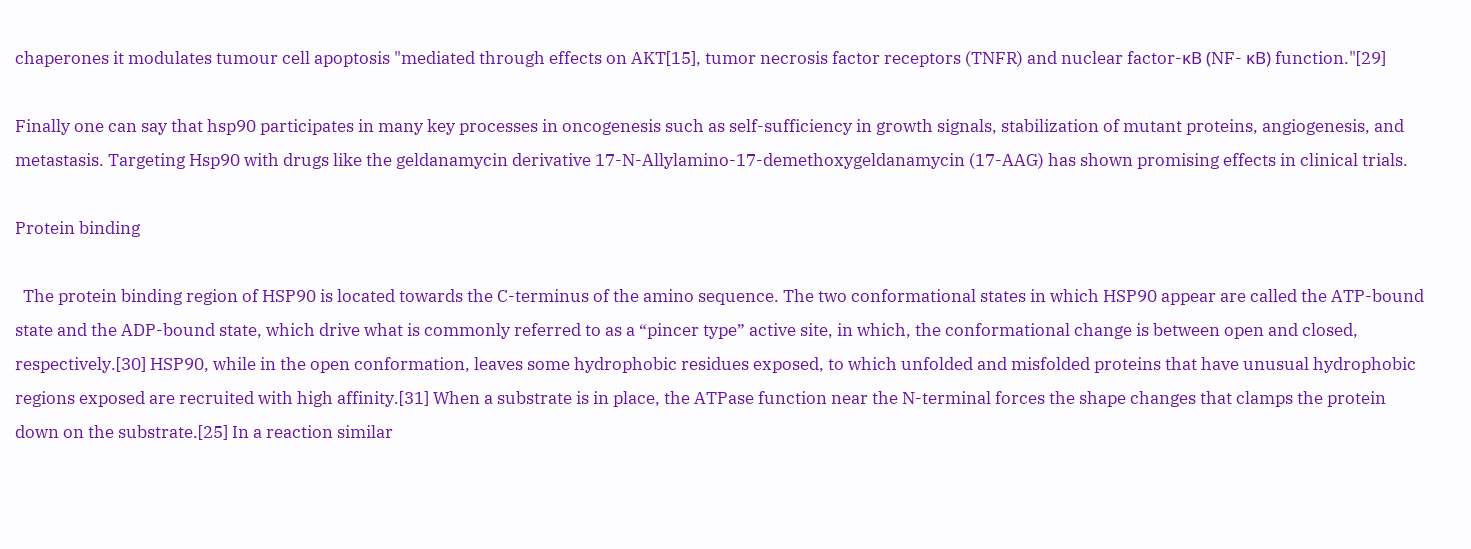chaperones it modulates tumour cell apoptosis "mediated through effects on AKT[15], tumor necrosis factor receptors (TNFR) and nuclear factor-κB (NF- κB) function."[29]

Finally one can say that hsp90 participates in many key processes in oncogenesis such as self-sufficiency in growth signals, stabilization of mutant proteins, angiogenesis, and metastasis. Targeting Hsp90 with drugs like the geldanamycin derivative 17-N-Allylamino-17-demethoxygeldanamycin (17-AAG) has shown promising effects in clinical trials.

Protein binding

  The protein binding region of HSP90 is located towards the C-terminus of the amino sequence. The two conformational states in which HSP90 appear are called the ATP-bound state and the ADP-bound state, which drive what is commonly referred to as a “pincer type” active site, in which, the conformational change is between open and closed, respectively.[30] HSP90, while in the open conformation, leaves some hydrophobic residues exposed, to which unfolded and misfolded proteins that have unusual hydrophobic regions exposed are recruited with high affinity.[31] When a substrate is in place, the ATPase function near the N-terminal forces the shape changes that clamps the protein down on the substrate.[25] In a reaction similar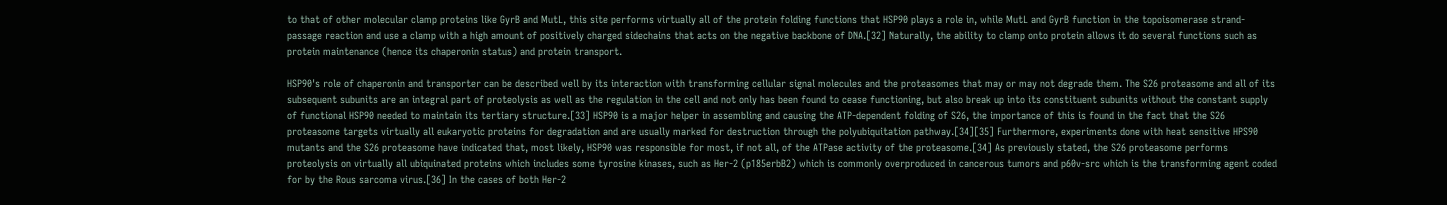to that of other molecular clamp proteins like GyrB and MutL, this site performs virtually all of the protein folding functions that HSP90 plays a role in, while MutL and GyrB function in the topoisomerase strand-passage reaction and use a clamp with a high amount of positively charged sidechains that acts on the negative backbone of DNA.[32] Naturally, the ability to clamp onto protein allows it do several functions such as protein maintenance (hence its chaperonin status) and protein transport.

HSP90's role of chaperonin and transporter can be described well by its interaction with transforming cellular signal molecules and the proteasomes that may or may not degrade them. The S26 proteasome and all of its subsequent subunits are an integral part of proteolysis as well as the regulation in the cell and not only has been found to cease functioning, but also break up into its constituent subunits without the constant supply of functional HSP90 needed to maintain its tertiary structure.[33] HSP90 is a major helper in assembling and causing the ATP-dependent folding of S26, the importance of this is found in the fact that the S26 proteasome targets virtually all eukaryotic proteins for degradation and are usually marked for destruction through the polyubiquitation pathway.[34][35] Furthermore, experiments done with heat sensitive HPS90 mutants and the S26 proteasome have indicated that, most likely, HSP90 was responsible for most, if not all, of the ATPase activity of the proteasome.[34] As previously stated, the S26 proteasome performs proteolysis on virtually all ubiquinated proteins which includes some tyrosine kinases, such as Her-2 (p185erbB2) which is commonly overproduced in cancerous tumors and p60v-src which is the transforming agent coded for by the Rous sarcoma virus.[36] In the cases of both Her-2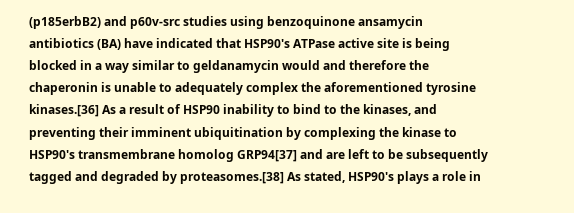(p185erbB2) and p60v-src studies using benzoquinone ansamycin antibiotics (BA) have indicated that HSP90's ATPase active site is being blocked in a way similar to geldanamycin would and therefore the chaperonin is unable to adequately complex the aforementioned tyrosine kinases.[36] As a result of HSP90 inability to bind to the kinases, and preventing their imminent ubiquitination by complexing the kinase to HSP90's transmembrane homolog GRP94[37] and are left to be subsequently tagged and degraded by proteasomes.[38] As stated, HSP90's plays a role in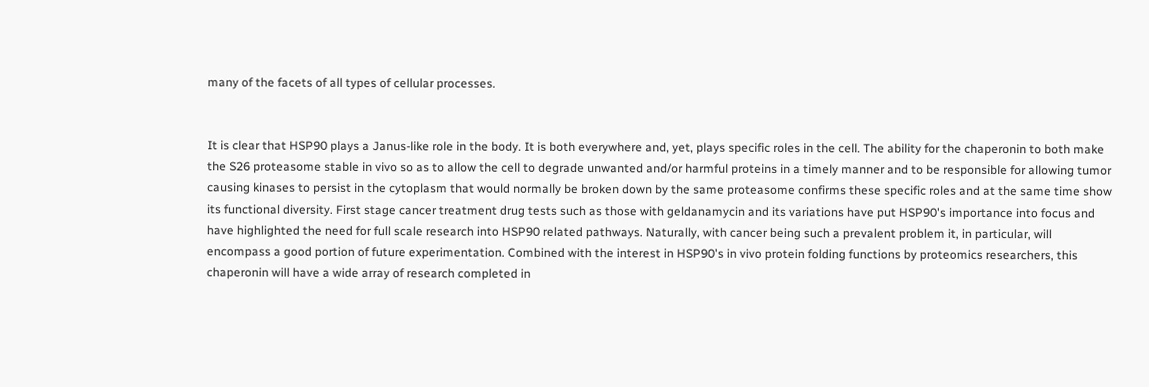many of the facets of all types of cellular processes.


It is clear that HSP90 plays a Janus-like role in the body. It is both everywhere and, yet, plays specific roles in the cell. The ability for the chaperonin to both make the S26 proteasome stable in vivo so as to allow the cell to degrade unwanted and/or harmful proteins in a timely manner and to be responsible for allowing tumor causing kinases to persist in the cytoplasm that would normally be broken down by the same proteasome confirms these specific roles and at the same time show its functional diversity. First stage cancer treatment drug tests such as those with geldanamycin and its variations have put HSP90's importance into focus and have highlighted the need for full scale research into HSP90 related pathways. Naturally, with cancer being such a prevalent problem it, in particular, will encompass a good portion of future experimentation. Combined with the interest in HSP90's in vivo protein folding functions by proteomics researchers, this chaperonin will have a wide array of research completed in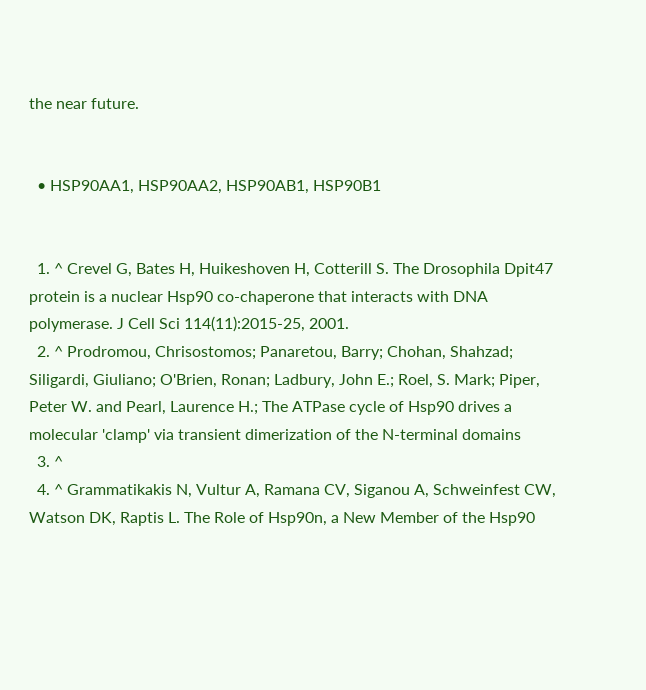the near future.


  • HSP90AA1, HSP90AA2, HSP90AB1, HSP90B1


  1. ^ Crevel G, Bates H, Huikeshoven H, Cotterill S. The Drosophila Dpit47 protein is a nuclear Hsp90 co-chaperone that interacts with DNA polymerase. J Cell Sci 114(11):2015-25, 2001.
  2. ^ Prodromou, Chrisostomos; Panaretou, Barry; Chohan, Shahzad; Siligardi, Giuliano; O'Brien, Ronan; Ladbury, John E.; Roel, S. Mark; Piper, Peter W. and Pearl, Laurence H.; The ATPase cycle of Hsp90 drives a molecular 'clamp' via transient dimerization of the N-terminal domains
  3. ^
  4. ^ Grammatikakis N, Vultur A, Ramana CV, Siganou A, Schweinfest CW, Watson DK, Raptis L. The Role of Hsp90n, a New Member of the Hsp90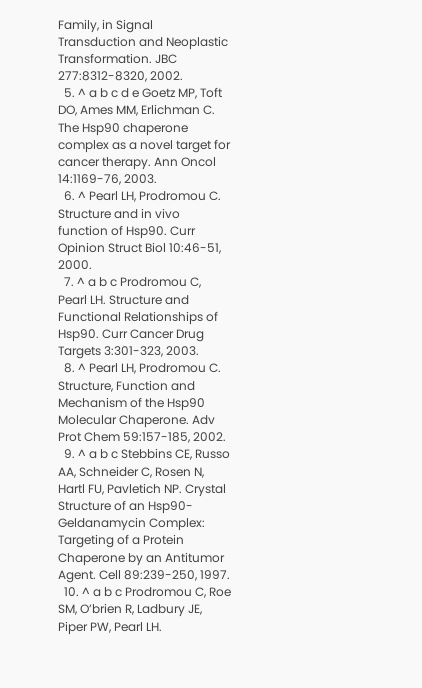Family, in Signal Transduction and Neoplastic Transformation. JBC 277:8312-8320, 2002.
  5. ^ a b c d e Goetz MP, Toft DO, Ames MM, Erlichman C. The Hsp90 chaperone complex as a novel target for cancer therapy. Ann Oncol 14:1169-76, 2003.
  6. ^ Pearl LH, Prodromou C. Structure and in vivo function of Hsp90. Curr Opinion Struct Biol 10:46-51, 2000.
  7. ^ a b c Prodromou C, Pearl LH. Structure and Functional Relationships of Hsp90. Curr Cancer Drug Targets 3:301-323, 2003.
  8. ^ Pearl LH, Prodromou C. Structure, Function and Mechanism of the Hsp90 Molecular Chaperone. Adv Prot Chem 59:157-185, 2002.
  9. ^ a b c Stebbins CE, Russo AA, Schneider C, Rosen N, Hartl FU, Pavletich NP. Crystal Structure of an Hsp90-Geldanamycin Complex: Targeting of a Protein Chaperone by an Antitumor Agent. Cell 89:239-250, 1997.
  10. ^ a b c Prodromou C, Roe SM, O’brien R, Ladbury JE, Piper PW, Pearl LH.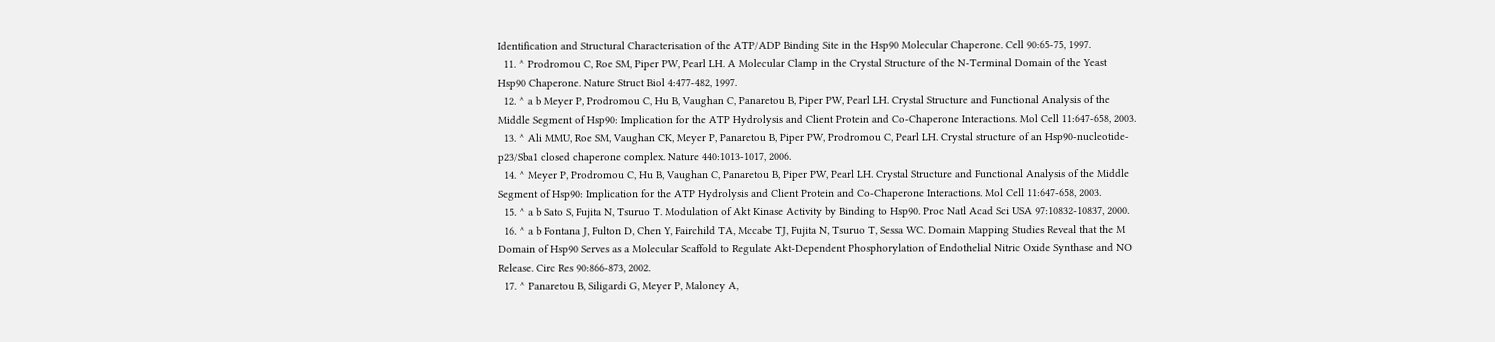Identification and Structural Characterisation of the ATP/ADP Binding Site in the Hsp90 Molecular Chaperone. Cell 90:65-75, 1997.
  11. ^ Prodromou C, Roe SM, Piper PW, Pearl LH. A Molecular Clamp in the Crystal Structure of the N-Terminal Domain of the Yeast Hsp90 Chaperone. Nature Struct Biol 4:477-482, 1997.
  12. ^ a b Meyer P, Prodromou C, Hu B, Vaughan C, Panaretou B, Piper PW, Pearl LH. Crystal Structure and Functional Analysis of the Middle Segment of Hsp90: Implication for the ATP Hydrolysis and Client Protein and Co-Chaperone Interactions. Mol Cell 11:647-658, 2003.
  13. ^ Ali MMU, Roe SM, Vaughan CK, Meyer P, Panaretou B, Piper PW, Prodromou C, Pearl LH. Crystal structure of an Hsp90-nucleotide-p23/Sba1 closed chaperone complex. Nature 440:1013-1017, 2006.
  14. ^ Meyer P, Prodromou C, Hu B, Vaughan C, Panaretou B, Piper PW, Pearl LH. Crystal Structure and Functional Analysis of the Middle Segment of Hsp90: Implication for the ATP Hydrolysis and Client Protein and Co-Chaperone Interactions. Mol Cell 11:647-658, 2003.
  15. ^ a b Sato S, Fujita N, Tsuruo T. Modulation of Akt Kinase Activity by Binding to Hsp90. Proc Natl Acad Sci USA 97:10832-10837, 2000.
  16. ^ a b Fontana J, Fulton D, Chen Y, Fairchild TA, Mccabe TJ, Fujita N, Tsuruo T, Sessa WC. Domain Mapping Studies Reveal that the M Domain of Hsp90 Serves as a Molecular Scaffold to Regulate Akt-Dependent Phosphorylation of Endothelial Nitric Oxide Synthase and NO Release. Circ Res 90:866-873, 2002.
  17. ^ Panaretou B, Siligardi G, Meyer P, Maloney A,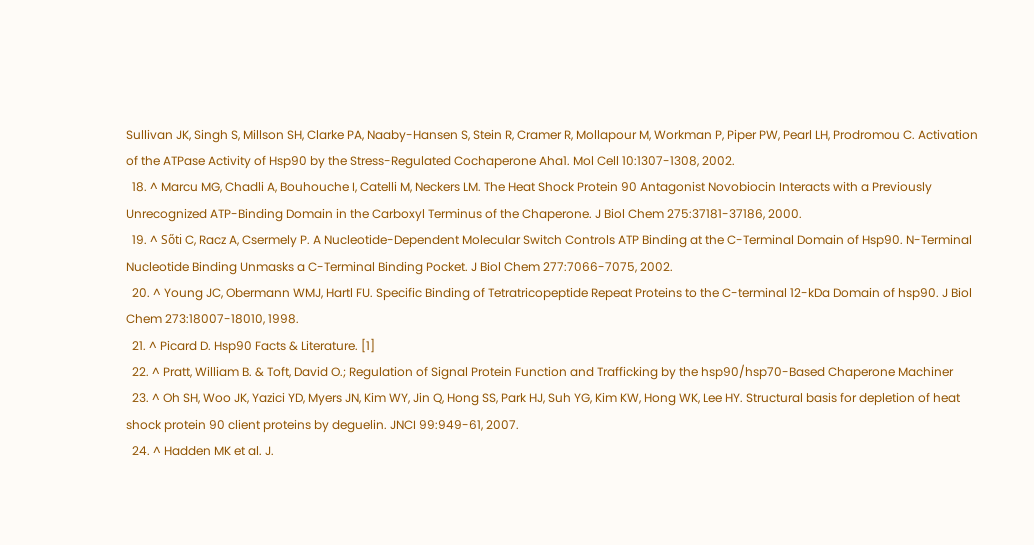Sullivan JK, Singh S, Millson SH, Clarke PA, Naaby-Hansen S, Stein R, Cramer R, Mollapour M, Workman P, Piper PW, Pearl LH, Prodromou C. Activation of the ATPase Activity of Hsp90 by the Stress-Regulated Cochaperone Aha1. Mol Cell 10:1307-1308, 2002.
  18. ^ Marcu MG, Chadli A, Bouhouche I, Catelli M, Neckers LM. The Heat Shock Protein 90 Antagonist Novobiocin Interacts with a Previously Unrecognized ATP-Binding Domain in the Carboxyl Terminus of the Chaperone. J Biol Chem 275:37181-37186, 2000.
  19. ^ Sőti C, Racz A, Csermely P. A Nucleotide-Dependent Molecular Switch Controls ATP Binding at the C-Terminal Domain of Hsp90. N-Terminal Nucleotide Binding Unmasks a C-Terminal Binding Pocket. J Biol Chem 277:7066-7075, 2002.
  20. ^ Young JC, Obermann WMJ, Hartl FU. Specific Binding of Tetratricopeptide Repeat Proteins to the C-terminal 12-kDa Domain of hsp90. J Biol Chem 273:18007-18010, 1998.
  21. ^ Picard D. Hsp90 Facts & Literature. [1]
  22. ^ Pratt, William B. & Toft, David O.; Regulation of Signal Protein Function and Trafficking by the hsp90/hsp70-Based Chaperone Machiner
  23. ^ Oh SH, Woo JK, Yazici YD, Myers JN, Kim WY, Jin Q, Hong SS, Park HJ, Suh YG, Kim KW, Hong WK, Lee HY. Structural basis for depletion of heat shock protein 90 client proteins by deguelin. JNCI 99:949-61, 2007.
  24. ^ Hadden MK et al. J.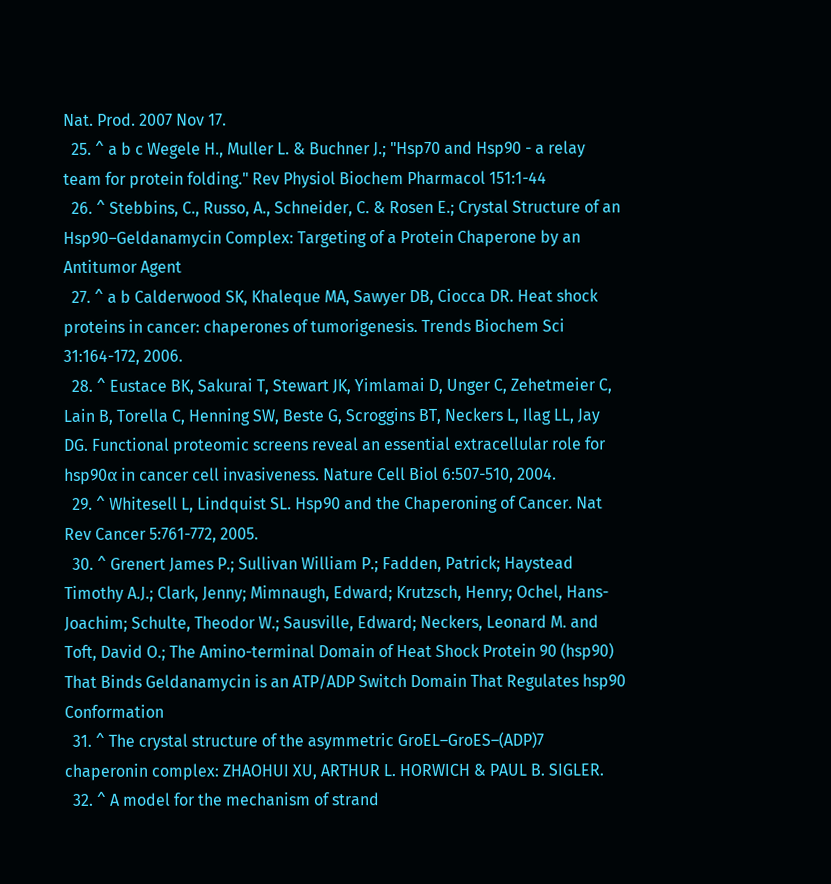Nat. Prod. 2007 Nov 17.
  25. ^ a b c Wegele H., Muller L. & Buchner J.; "Hsp70 and Hsp90 - a relay team for protein folding." Rev Physiol Biochem Pharmacol 151:1-44
  26. ^ Stebbins, C., Russo, A., Schneider, C. & Rosen E.; Crystal Structure of an Hsp90–Geldanamycin Complex: Targeting of a Protein Chaperone by an Antitumor Agent
  27. ^ a b Calderwood SK, Khaleque MA, Sawyer DB, Ciocca DR. Heat shock proteins in cancer: chaperones of tumorigenesis. Trends Biochem Sci 31:164-172, 2006.
  28. ^ Eustace BK, Sakurai T, Stewart JK, Yimlamai D, Unger C, Zehetmeier C, Lain B, Torella C, Henning SW, Beste G, Scroggins BT, Neckers L, Ilag LL, Jay DG. Functional proteomic screens reveal an essential extracellular role for hsp90α in cancer cell invasiveness. Nature Cell Biol 6:507-510, 2004.
  29. ^ Whitesell L, Lindquist SL. Hsp90 and the Chaperoning of Cancer. Nat Rev Cancer 5:761-772, 2005.
  30. ^ Grenert James P.; Sullivan William P.; Fadden, Patrick; Haystead Timothy A.J.; Clark, Jenny; Mimnaugh, Edward; Krutzsch, Henry; Ochel, Hans-Joachim; Schulte, Theodor W.; Sausville, Edward; Neckers, Leonard M. and Toft, David O.; The Amino-terminal Domain of Heat Shock Protein 90 (hsp90) That Binds Geldanamycin is an ATP/ADP Switch Domain That Regulates hsp90 Conformation
  31. ^ The crystal structure of the asymmetric GroEL–GroES–(ADP)7 chaperonin complex: ZHAOHUI XU, ARTHUR L. HORWICH & PAUL B. SIGLER.
  32. ^ A model for the mechanism of strand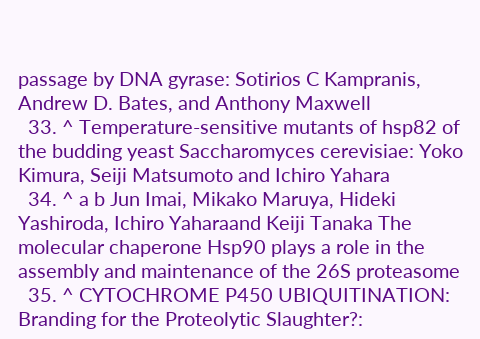passage by DNA gyrase: Sotirios C Kampranis, Andrew D. Bates, and Anthony Maxwell
  33. ^ Temperature-sensitive mutants of hsp82 of the budding yeast Saccharomyces cerevisiae: Yoko Kimura, Seiji Matsumoto and Ichiro Yahara
  34. ^ a b Jun Imai, Mikako Maruya, Hideki Yashiroda, Ichiro Yaharaand Keiji Tanaka The molecular chaperone Hsp90 plays a role in the assembly and maintenance of the 26S proteasome
  35. ^ CYTOCHROME P450 UBIQUITINATION: Branding for the Proteolytic Slaughter?: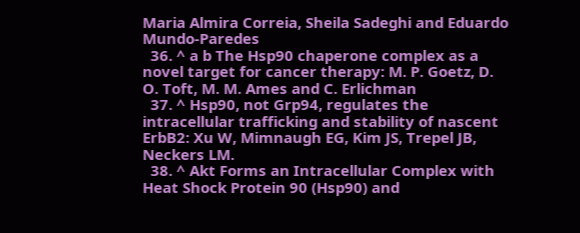Maria Almira Correia, Sheila Sadeghi and Eduardo Mundo-Paredes
  36. ^ a b The Hsp90 chaperone complex as a novel target for cancer therapy: M. P. Goetz, D. O. Toft, M. M. Ames and C. Erlichman
  37. ^ Hsp90, not Grp94, regulates the intracellular trafficking and stability of nascent ErbB2: Xu W, Mimnaugh EG, Kim JS, Trepel JB, Neckers LM.
  38. ^ Akt Forms an Intracellular Complex with Heat Shock Protein 90 (Hsp90) and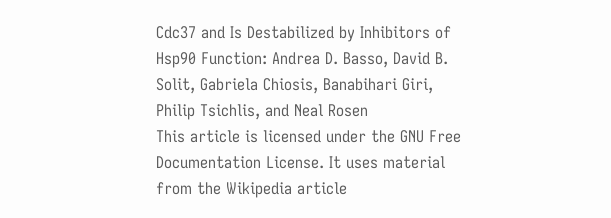Cdc37 and Is Destabilized by Inhibitors of Hsp90 Function: Andrea D. Basso, David B. Solit, Gabriela Chiosis, Banabihari Giri, Philip Tsichlis, and Neal Rosen
This article is licensed under the GNU Free Documentation License. It uses material from the Wikipedia article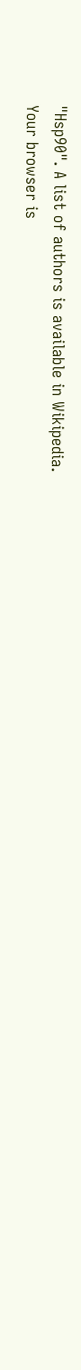"Hsp90". A list of authors is available in Wikipedia.
Your browser is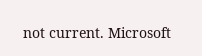not current. Microsoft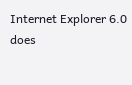Internet Explorer 6.0 does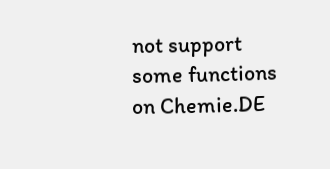not support some functions on Chemie.DE